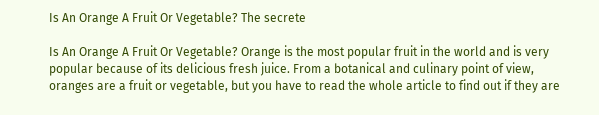Is An Orange A Fruit Or Vegetable? The secrete

Is An Orange A Fruit Or Vegetable? Orange is the most popular fruit in the world and is very popular because of its delicious fresh juice. From a botanical and culinary point of view, oranges are a fruit or vegetable, but you have to read the whole article to find out if they are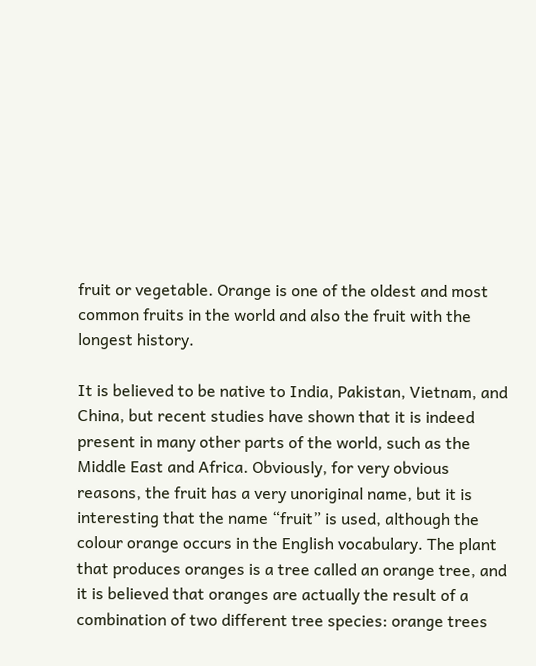fruit or vegetable. Orange is one of the oldest and most common fruits in the world and also the fruit with the longest history.

It is believed to be native to India, Pakistan, Vietnam, and China, but recent studies have shown that it is indeed present in many other parts of the world, such as the Middle East and Africa. Obviously, for very obvious reasons, the fruit has a very unoriginal name, but it is interesting that the name “fruit” is used, although the colour orange occurs in the English vocabulary. The plant that produces oranges is a tree called an orange tree, and it is believed that oranges are actually the result of a combination of two different tree species: orange trees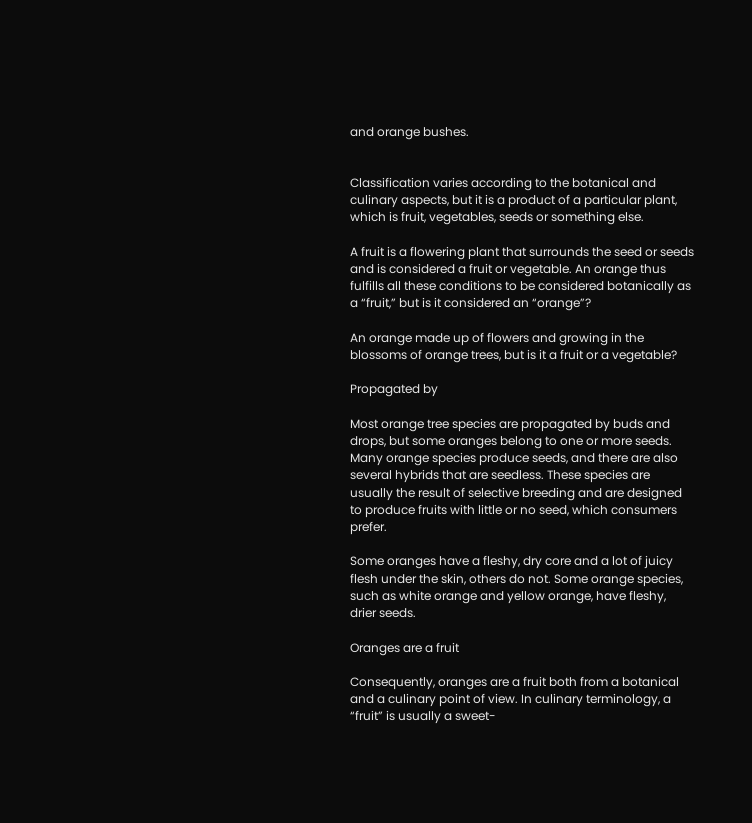and orange bushes.


Classification varies according to the botanical and culinary aspects, but it is a product of a particular plant, which is fruit, vegetables, seeds or something else.

A fruit is a flowering plant that surrounds the seed or seeds and is considered a fruit or vegetable. An orange thus fulfills all these conditions to be considered botanically as a “fruit,” but is it considered an “orange”?

An orange made up of flowers and growing in the blossoms of orange trees, but is it a fruit or a vegetable?

Propagated by

Most orange tree species are propagated by buds and drops, but some oranges belong to one or more seeds. Many orange species produce seeds, and there are also several hybrids that are seedless. These species are usually the result of selective breeding and are designed to produce fruits with little or no seed, which consumers prefer.

Some oranges have a fleshy, dry core and a lot of juicy flesh under the skin, others do not. Some orange species, such as white orange and yellow orange, have fleshy, drier seeds.

Oranges are a fruit

Consequently, oranges are a fruit both from a botanical and a culinary point of view. In culinary terminology, a “fruit” is usually a sweet-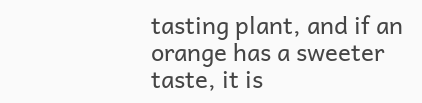tasting plant, and if an orange has a sweeter taste, it is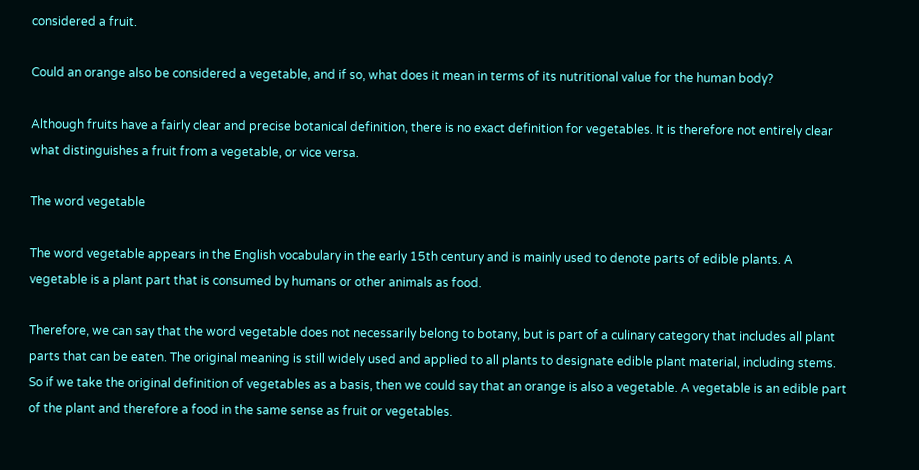considered a fruit.

Could an orange also be considered a vegetable, and if so, what does it mean in terms of its nutritional value for the human body?

Although fruits have a fairly clear and precise botanical definition, there is no exact definition for vegetables. It is therefore not entirely clear what distinguishes a fruit from a vegetable, or vice versa.

The word vegetable

The word vegetable appears in the English vocabulary in the early 15th century and is mainly used to denote parts of edible plants. A vegetable is a plant part that is consumed by humans or other animals as food.

Therefore, we can say that the word vegetable does not necessarily belong to botany, but is part of a culinary category that includes all plant parts that can be eaten. The original meaning is still widely used and applied to all plants to designate edible plant material, including stems. So if we take the original definition of vegetables as a basis, then we could say that an orange is also a vegetable. A vegetable is an edible part of the plant and therefore a food in the same sense as fruit or vegetables.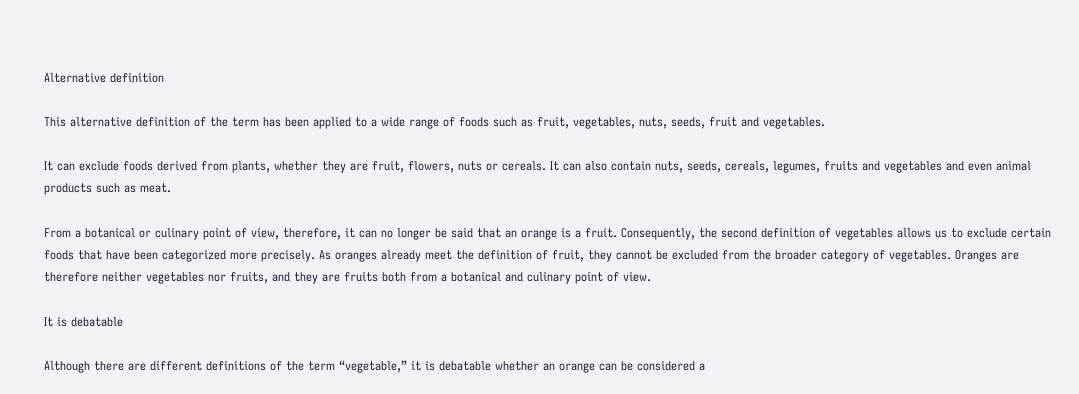Alternative definition

This alternative definition of the term has been applied to a wide range of foods such as fruit, vegetables, nuts, seeds, fruit and vegetables.

It can exclude foods derived from plants, whether they are fruit, flowers, nuts or cereals. It can also contain nuts, seeds, cereals, legumes, fruits and vegetables and even animal products such as meat.

From a botanical or culinary point of view, therefore, it can no longer be said that an orange is a fruit. Consequently, the second definition of vegetables allows us to exclude certain foods that have been categorized more precisely. As oranges already meet the definition of fruit, they cannot be excluded from the broader category of vegetables. Oranges are therefore neither vegetables nor fruits, and they are fruits both from a botanical and culinary point of view.

It is debatable

Although there are different definitions of the term “vegetable,” it is debatable whether an orange can be considered a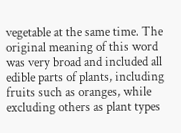vegetable at the same time. The original meaning of this word was very broad and included all edible parts of plants, including fruits such as oranges, while excluding others as plant types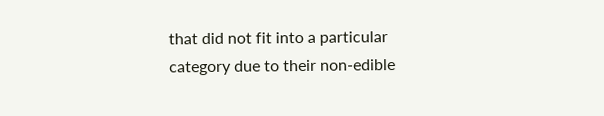that did not fit into a particular category due to their non-edible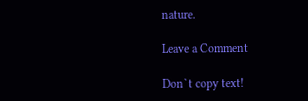nature.

Leave a Comment

Don`t copy text!